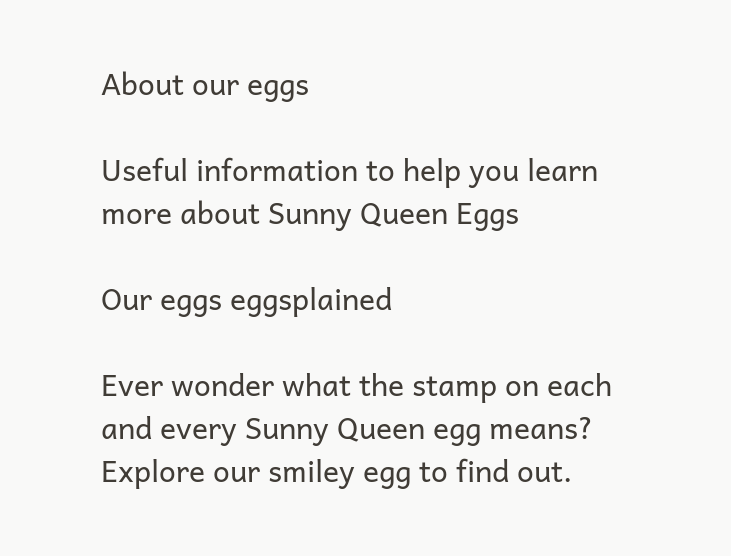About our eggs

Useful information to help you learn more about Sunny Queen Eggs

Our eggs eggsplained

Ever wonder what the stamp on each and every Sunny Queen egg means? Explore our smiley egg to find out.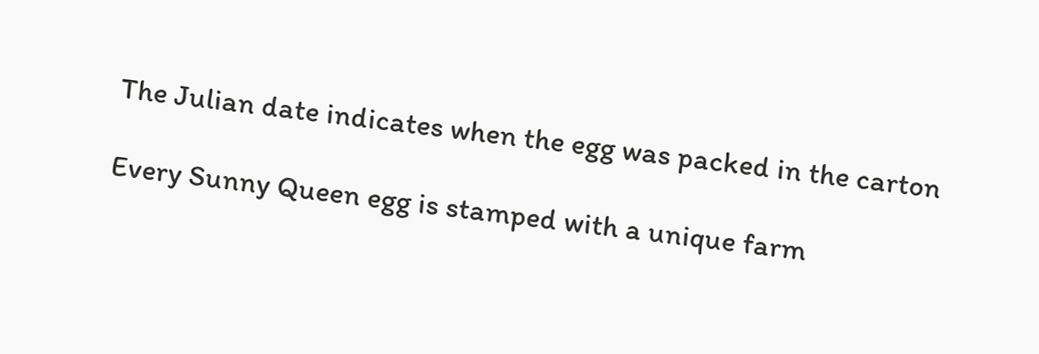The Julian date indicates when the egg was packed in the carton

Every Sunny Queen egg is stamped with a unique farm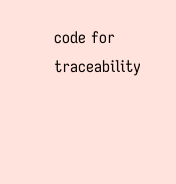code for traceability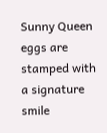Sunny Queen eggs are stamped with a signature smile